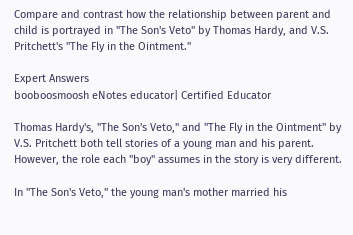Compare and contrast how the relationship between parent and child is portrayed in "The Son's Veto" by Thomas Hardy, and V.S. Pritchett's "The Fly in the Ointment."

Expert Answers
booboosmoosh eNotes educator| Certified Educator

Thomas Hardy's, "The Son's Veto," and "The Fly in the Ointment" by V.S. Pritchett both tell stories of a young man and his parent. However, the role each "boy" assumes in the story is very different.

In "The Son's Veto," the young man's mother married his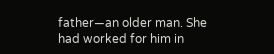father—an older man. She had worked for him in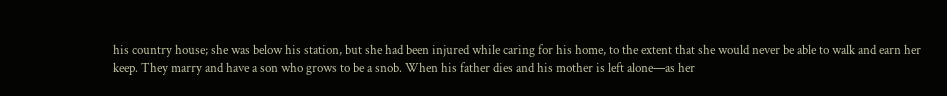his country house; she was below his station, but she had been injured while caring for his home, to the extent that she would never be able to walk and earn her keep. They marry and have a son who grows to be a snob. When his father dies and his mother is left alone—as her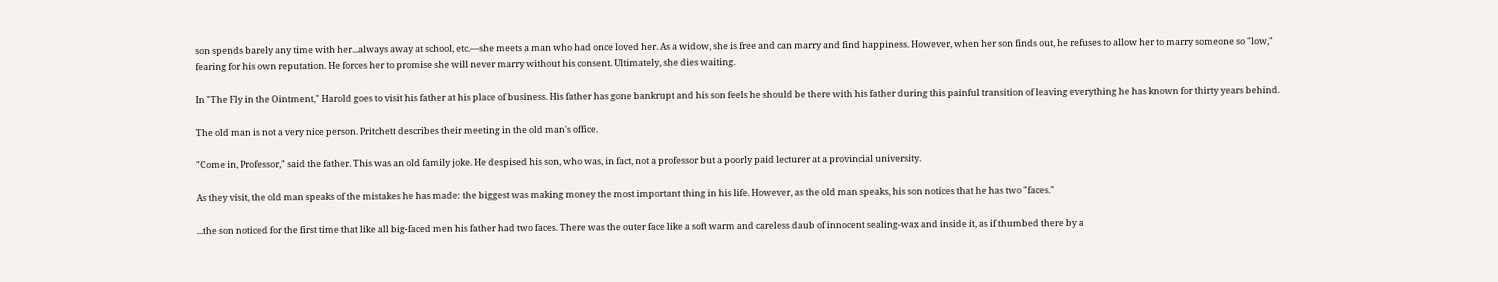son spends barely any time with her...always away at school, etc.—she meets a man who had once loved her. As a widow, she is free and can marry and find happiness. However, when her son finds out, he refuses to allow her to marry someone so "low," fearing for his own reputation. He forces her to promise she will never marry without his consent. Ultimately, she dies waiting.

In "The Fly in the Ointment," Harold goes to visit his father at his place of business. His father has gone bankrupt and his son feels he should be there with his father during this painful transition of leaving everything he has known for thirty years behind.

The old man is not a very nice person. Pritchett describes their meeting in the old man's office.

"Come in, Professor," said the father. This was an old family joke. He despised his son, who was, in fact, not a professor but a poorly paid lecturer at a provincial university.

As they visit, the old man speaks of the mistakes he has made: the biggest was making money the most important thing in his life. However, as the old man speaks, his son notices that he has two "faces."

...the son noticed for the first time that like all big-faced men his father had two faces. There was the outer face like a soft warm and careless daub of innocent sealing-wax and inside it, as if thumbed there by a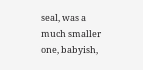seal, was a much smaller one, babyish,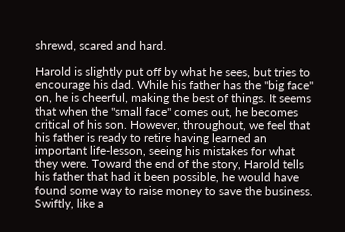shrewd, scared and hard.

Harold is slightly put off by what he sees, but tries to encourage his dad. While his father has the "big face" on, he is cheerful, making the best of things. It seems that when the "small face" comes out, he becomes critical of his son. However, throughout, we feel that his father is ready to retire having learned an important life-lesson, seeing his mistakes for what they were. Toward the end of the story, Harold tells his father that had it been possible, he would have found some way to raise money to save the business. Swiftly, like a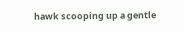hawk scooping up a gentle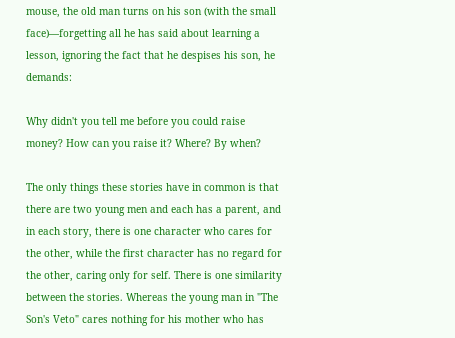mouse, the old man turns on his son (with the small face)—forgetting all he has said about learning a lesson, ignoring the fact that he despises his son, he demands:

Why didn't you tell me before you could raise money? How can you raise it? Where? By when?

The only things these stories have in common is that there are two young men and each has a parent, and in each story, there is one character who cares for the other, while the first character has no regard for the other, caring only for self. There is one similarity between the stories. Whereas the young man in "The Son's Veto" cares nothing for his mother who has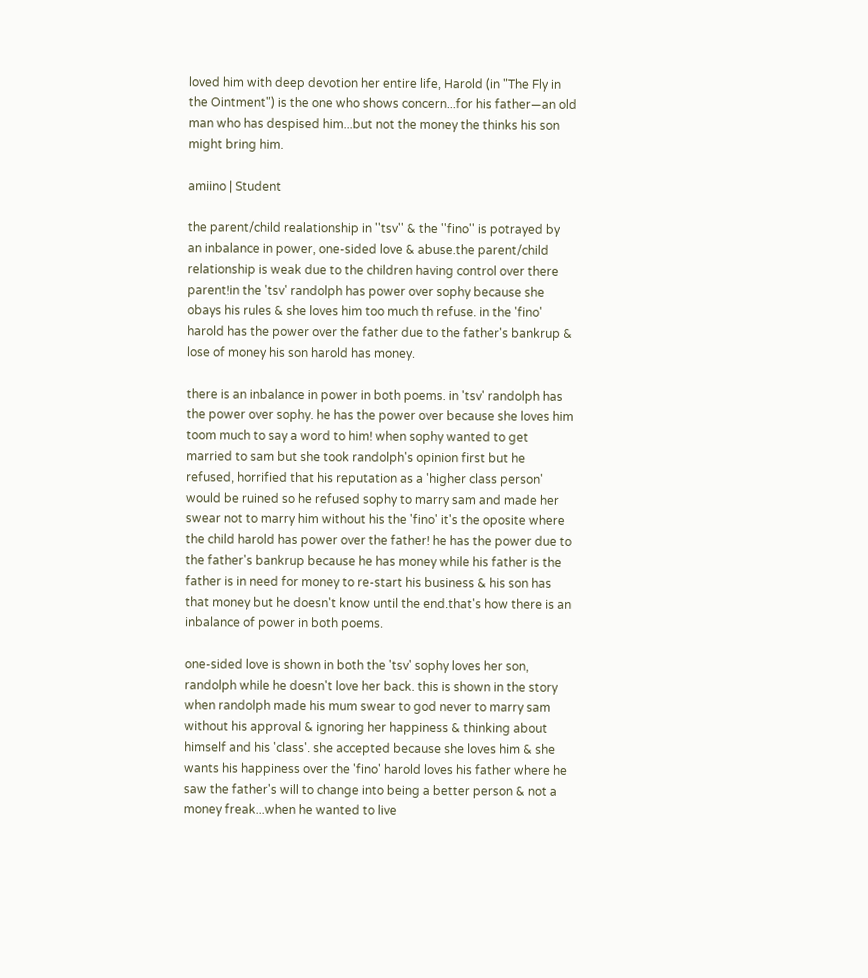loved him with deep devotion her entire life, Harold (in "The Fly in the Ointment") is the one who shows concern...for his father—an old man who has despised him...but not the money the thinks his son might bring him.

amiino | Student

the parent/child realationship in ''tsv'' & the ''fino'' is potrayed by an inbalance in power, one-sided love & abuse.the parent/child relationship is weak due to the children having control over there parent!in the 'tsv' randolph has power over sophy because she obays his rules & she loves him too much th refuse. in the 'fino' harold has the power over the father due to the father's bankrup & lose of money his son harold has money.

there is an inbalance in power in both poems. in 'tsv' randolph has the power over sophy. he has the power over because she loves him toom much to say a word to him! when sophy wanted to get married to sam but she took randolph's opinion first but he refused, horrified that his reputation as a 'higher class person' would be ruined so he refused sophy to marry sam and made her swear not to marry him without his the 'fino' it's the oposite where the child harold has power over the father! he has the power due to the father's bankrup because he has money while his father is the father is in need for money to re-start his business & his son has that money but he doesn't know until the end.that's how there is an inbalance of power in both poems.

one-sided love is shown in both the 'tsv' sophy loves her son, randolph while he doesn't love her back. this is shown in the story when randolph made his mum swear to god never to marry sam without his approval & ignoring her happiness & thinking about himself and his 'class'. she accepted because she loves him & she wants his happiness over the 'fino' harold loves his father where he saw the father's will to change into being a better person & not a money freak...when he wanted to live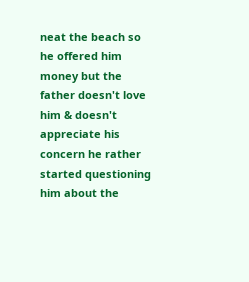neat the beach so he offered him money but the father doesn't love him & doesn't appreciate his concern he rather started questioning him about the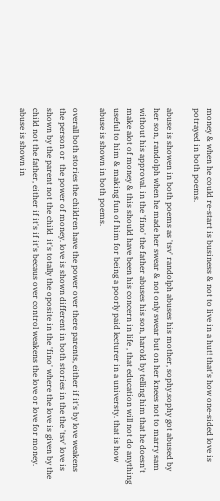money & when he could re-start is business & not to live in a hut! that's how one-sided love is potrayed in both poems.

abuse is showen in both poems as 'tsv' randolph abuses his mother, sophy.sophy got abused by her son, randolph when he made her swear & not only swear but on her knees not to marry sam without his approval. in the 'fino' the father abuses his son, harold by telling him that he doesn't make alot of money & this should have been his concern in life , that education will not do anything useful to him & making fun of him for being a poorly paid lecturer in a universty. that is how abuse is shown in both poems.

overall both stories the children have the power over there parents, either if it's by love weakens the person or  the power of money. love is shown different in both stories in the the 'tsv' love is shown by the parent not the child  it's totally the oposite in the 'fino' where the love is given by the child not the father, either if it's if it's becaus over control weakens the love or love for money. abuse is shown in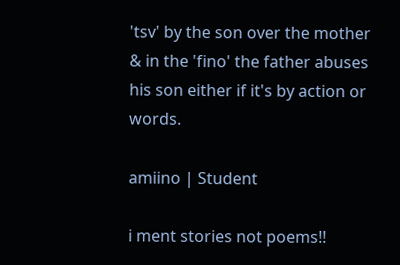'tsv' by the son over the mother & in the 'fino' the father abuses his son either if it's by action or words.

amiino | Student

i ment stories not poems!!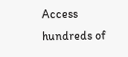Access hundreds of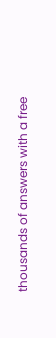thousands of answers with a free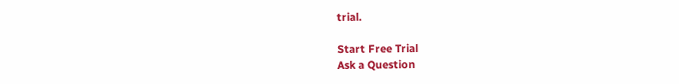trial.

Start Free Trial
Ask a Question